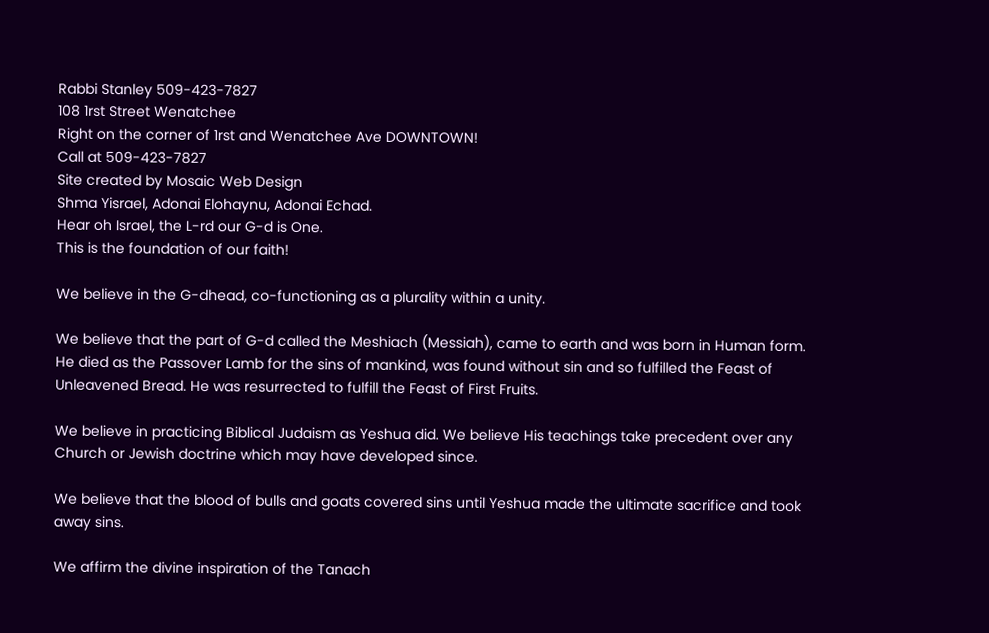Rabbi Stanley 509-423-7827
108 1rst Street Wenatchee
Right on the corner of 1rst and Wenatchee Ave DOWNTOWN!
Call at 509-423-7827
Site created by Mosaic Web Design
Shma Yisrael, Adonai Elohaynu, Adonai Echad.
Hear oh Israel, the L-rd our G-d is One.
This is the foundation of our faith!

We believe in the G-dhead, co-functioning as a plurality within a unity.

We believe that the part of G-d called the Meshiach (Messiah), came to earth and was born in Human form. He died as the Passover Lamb for the sins of mankind, was found without sin and so fulfilled the Feast of Unleavened Bread. He was resurrected to fulfill the Feast of First Fruits.

We believe in practicing Biblical Judaism as Yeshua did. We believe His teachings take precedent over any Church or Jewish doctrine which may have developed since.

We believe that the blood of bulls and goats covered sins until Yeshua made the ultimate sacrifice and took away sins.

We affirm the divine inspiration of the Tanach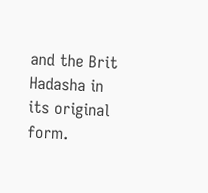and the Brit Hadasha in its original form.